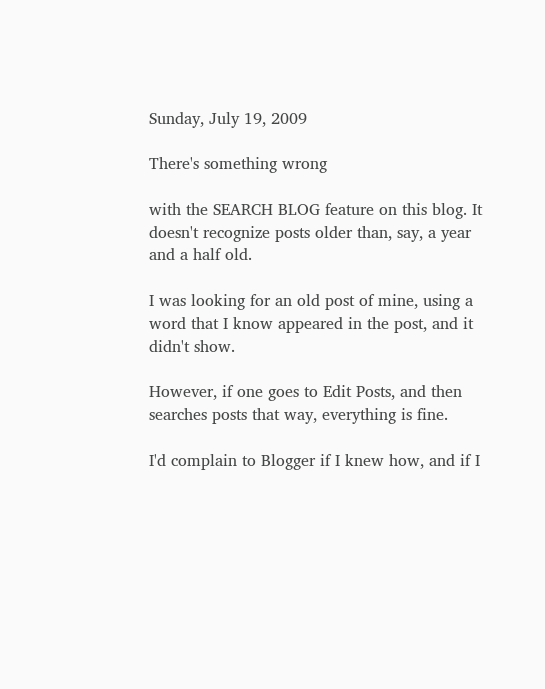Sunday, July 19, 2009

There's something wrong

with the SEARCH BLOG feature on this blog. It doesn't recognize posts older than, say, a year and a half old.

I was looking for an old post of mine, using a word that I know appeared in the post, and it didn't show.

However, if one goes to Edit Posts, and then searches posts that way, everything is fine.

I'd complain to Blogger if I knew how, and if I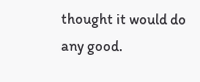thought it would do any good.